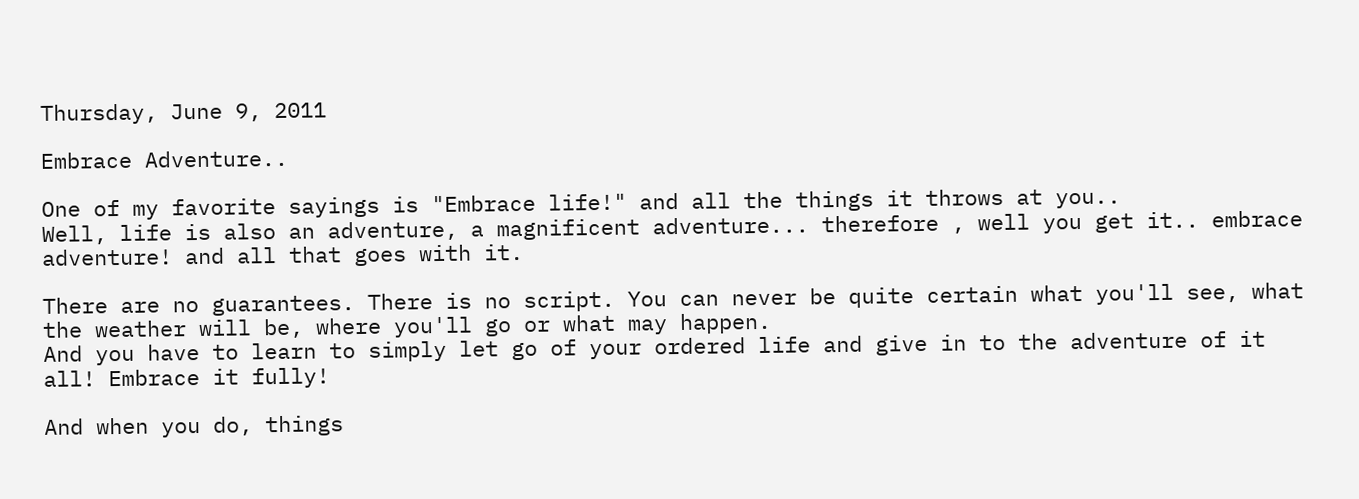Thursday, June 9, 2011

Embrace Adventure..

One of my favorite sayings is "Embrace life!" and all the things it throws at you..
Well, life is also an adventure, a magnificent adventure... therefore , well you get it.. embrace adventure! and all that goes with it.

There are no guarantees. There is no script. You can never be quite certain what you'll see, what the weather will be, where you'll go or what may happen.
And you have to learn to simply let go of your ordered life and give in to the adventure of it all! Embrace it fully!

And when you do, things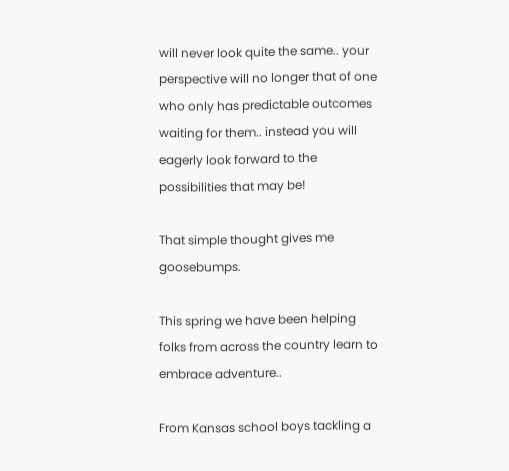will never look quite the same.. your perspective will no longer that of one who only has predictable outcomes waiting for them.. instead you will eagerly look forward to the possibilities that may be!

That simple thought gives me goosebumps.

This spring we have been helping folks from across the country learn to embrace adventure..

From Kansas school boys tackling a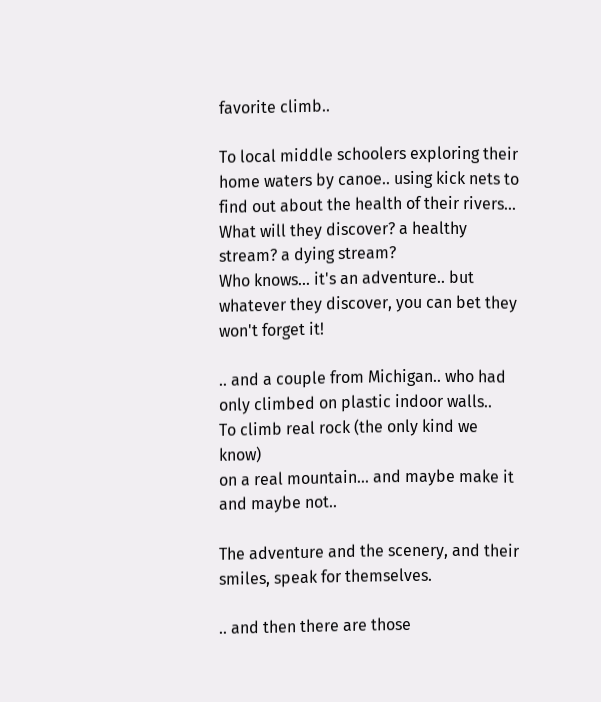favorite climb..

To local middle schoolers exploring their home waters by canoe.. using kick nets to find out about the health of their rivers...
What will they discover? a healthy stream? a dying stream?
Who knows... it's an adventure.. but whatever they discover, you can bet they won't forget it!

.. and a couple from Michigan.. who had only climbed on plastic indoor walls..
To climb real rock (the only kind we know)
on a real mountain... and maybe make it and maybe not..

The adventure and the scenery, and their smiles, speak for themselves.

.. and then there are those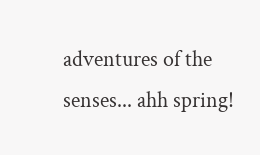adventures of the senses... ahh spring!